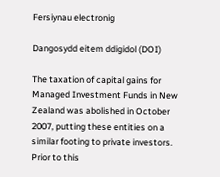Fersiynau electronig

Dangosydd eitem ddigidol (DOI)

The taxation of capital gains for Managed Investment Funds in New Zealand was abolished in October 2007, putting these entities on a similar footing to private investors. Prior to this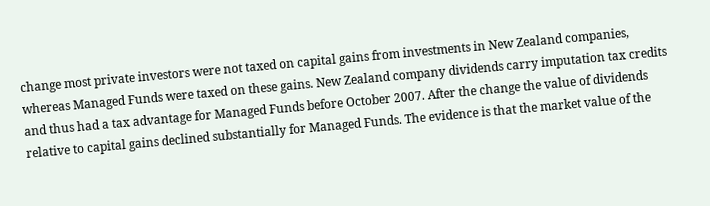change most private investors were not taxed on capital gains from investments in New Zealand companies, whereas Managed Funds were taxed on these gains. New Zealand company dividends carry imputation tax credits and thus had a tax advantage for Managed Funds before October 2007. After the change the value of dividends relative to capital gains declined substantially for Managed Funds. The evidence is that the market value of the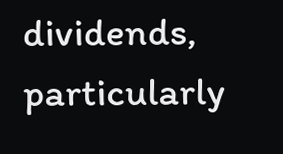dividends, particularly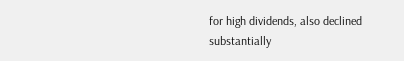for high dividends, also declined substantially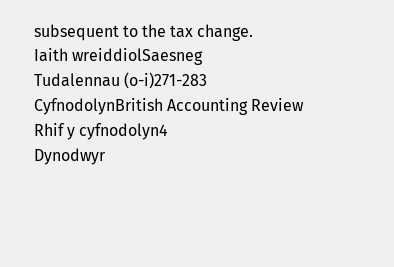subsequent to the tax change.
Iaith wreiddiolSaesneg
Tudalennau (o-i)271-283
CyfnodolynBritish Accounting Review
Rhif y cyfnodolyn4
Dynodwyr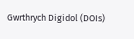Gwrthrych Digidol (DOIs)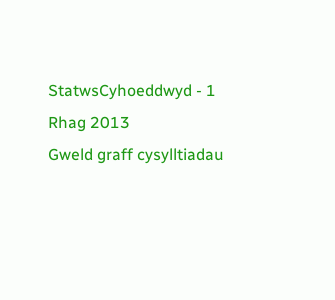StatwsCyhoeddwyd - 1 Rhag 2013
Gweld graff cysylltiadau